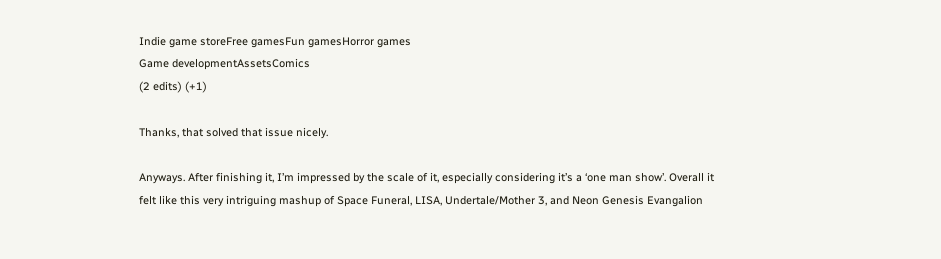Indie game storeFree gamesFun gamesHorror games
Game developmentAssetsComics
(2 edits) (+1)

Thanks, that solved that issue nicely.

Anyways. After finishing it, I’m impressed by the scale of it, especially considering it’s a ‘one man show’. Overall it felt like this very intriguing mashup of Space Funeral, LISA, Undertale/Mother 3, and Neon Genesis Evangalion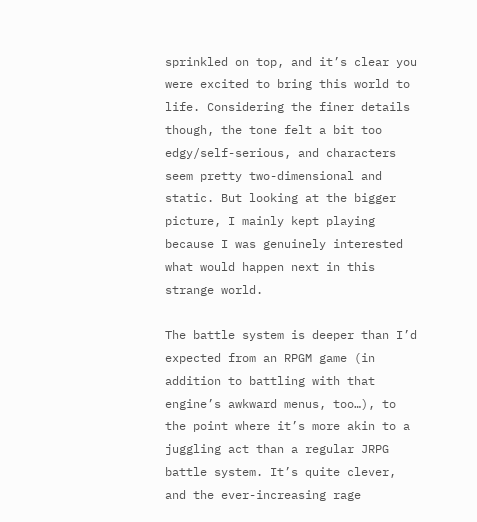sprinkled on top, and it’s clear you were excited to bring this world to life. Considering the finer details though, the tone felt a bit too edgy/self-serious, and characters seem pretty two-dimensional and static. But looking at the bigger picture, I mainly kept playing because I was genuinely interested what would happen next in this strange world.

The battle system is deeper than I’d expected from an RPGM game (in addition to battling with that engine’s awkward menus, too…), to the point where it’s more akin to a juggling act than a regular JRPG battle system. It’s quite clever, and the ever-increasing rage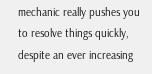mechanic really pushes you to resolve things quickly, despite an ever increasing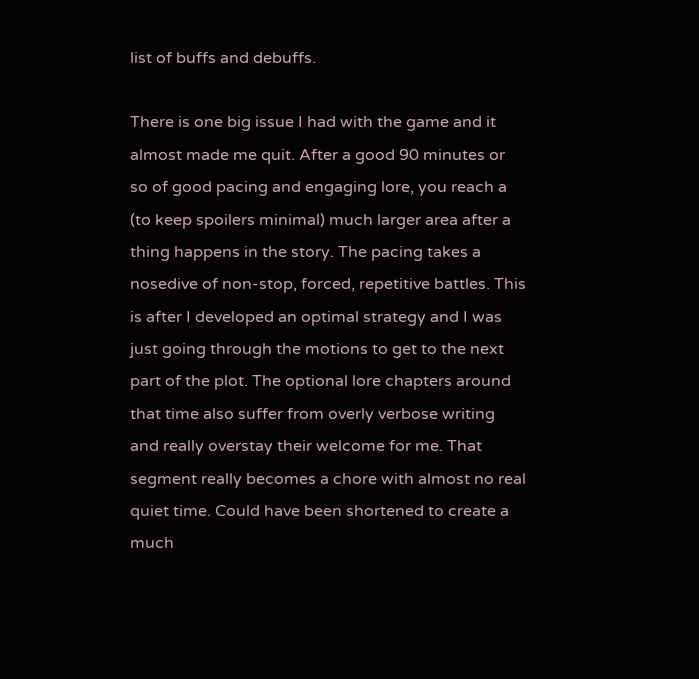list of buffs and debuffs.

There is one big issue I had with the game and it almost made me quit. After a good 90 minutes or so of good pacing and engaging lore, you reach a (to keep spoilers minimal) much larger area after a thing happens in the story. The pacing takes a nosedive of non-stop, forced, repetitive battles. This is after I developed an optimal strategy and I was just going through the motions to get to the next part of the plot. The optional lore chapters around that time also suffer from overly verbose writing and really overstay their welcome for me. That segment really becomes a chore with almost no real quiet time. Could have been shortened to create a much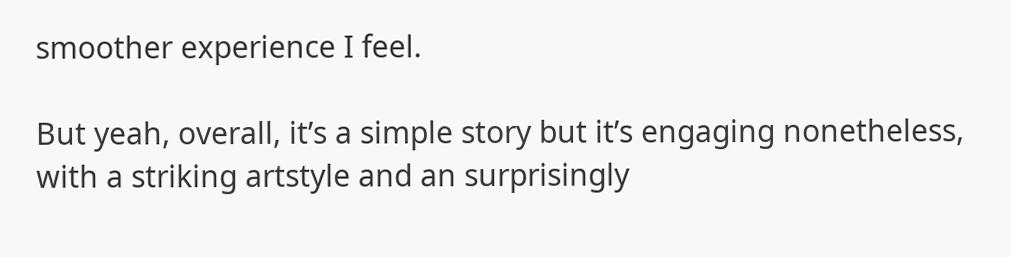smoother experience I feel.

But yeah, overall, it’s a simple story but it’s engaging nonetheless, with a striking artstyle and an surprisingly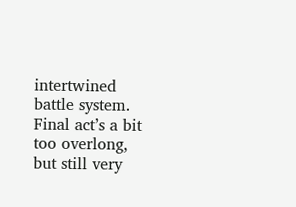intertwined battle system. Final act’s a bit too overlong, but still very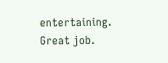entertaining. Great job.